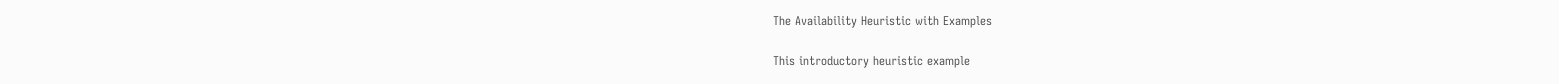The Availability Heuristic with Examples

This introductory heuristic example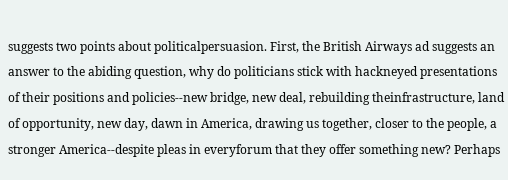suggests two points about politicalpersuasion. First, the British Airways ad suggests an answer to the abiding question, why do politicians stick with hackneyed presentations of their positions and policies--new bridge, new deal, rebuilding theinfrastructure, land of opportunity, new day, dawn in America, drawing us together, closer to the people, a stronger America--despite pleas in everyforum that they offer something new? Perhaps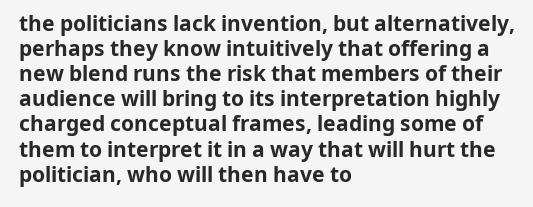the politicians lack invention, but alternatively, perhaps they know intuitively that offering a new blend runs the risk that members of their audience will bring to its interpretation highly charged conceptual frames, leading some of them to interpret it in a way that will hurt the politician, who will then have to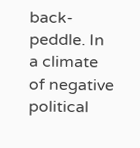back-peddle. In a climate of negative political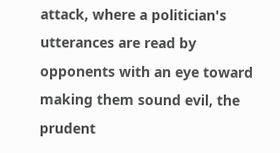attack, where a politician's utterances are read by opponents with an eye toward making them sound evil, the prudent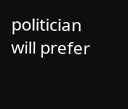politician will prefer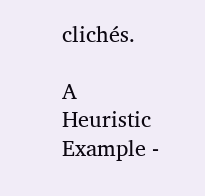clichés.

A Heuristic Example -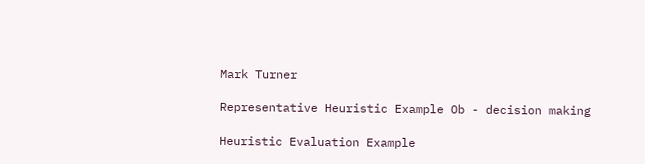Mark Turner

Representative Heuristic Example Ob - decision making

Heuristic Evaluation Example